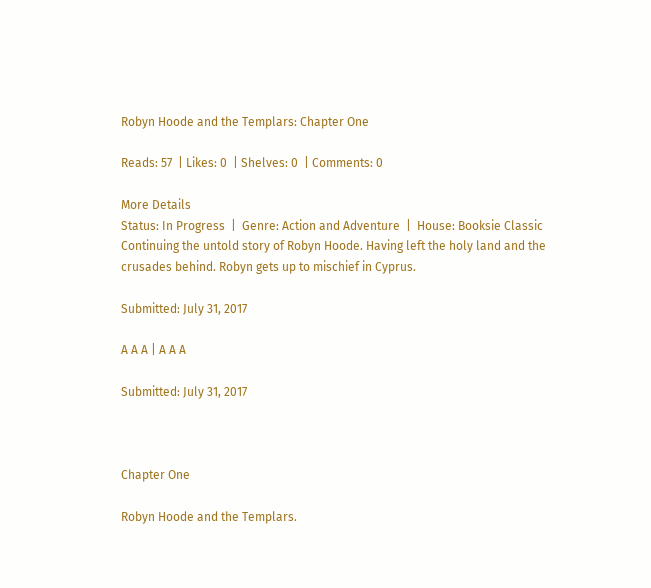Robyn Hoode and the Templars: Chapter One

Reads: 57  | Likes: 0  | Shelves: 0  | Comments: 0

More Details
Status: In Progress  |  Genre: Action and Adventure  |  House: Booksie Classic
Continuing the untold story of Robyn Hoode. Having left the holy land and the crusades behind. Robyn gets up to mischief in Cyprus.

Submitted: July 31, 2017

A A A | A A A

Submitted: July 31, 2017



Chapter One

Robyn Hoode and the Templars.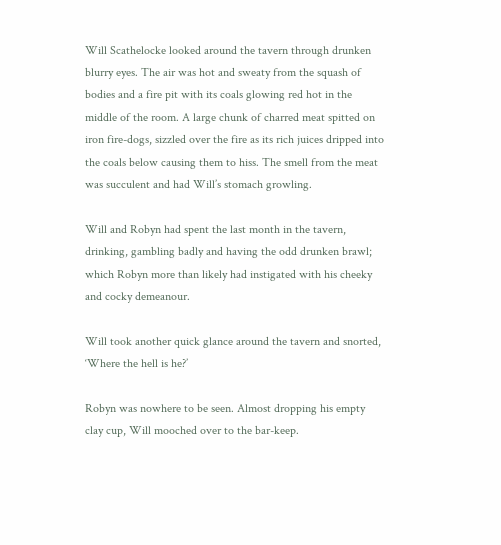Will Scathelocke looked around the tavern through drunken blurry eyes. The air was hot and sweaty from the squash of bodies and a fire pit with its coals glowing red hot in the middle of the room. A large chunk of charred meat spitted on iron fire-dogs, sizzled over the fire as its rich juices dripped into the coals below causing them to hiss. The smell from the meat was succulent and had Will’s stomach growling.

Will and Robyn had spent the last month in the tavern, drinking, gambling badly and having the odd drunken brawl; which Robyn more than likely had instigated with his cheeky and cocky demeanour.

Will took another quick glance around the tavern and snorted, ‘Where the hell is he?’

Robyn was nowhere to be seen. Almost dropping his empty clay cup, Will mooched over to the bar-keep.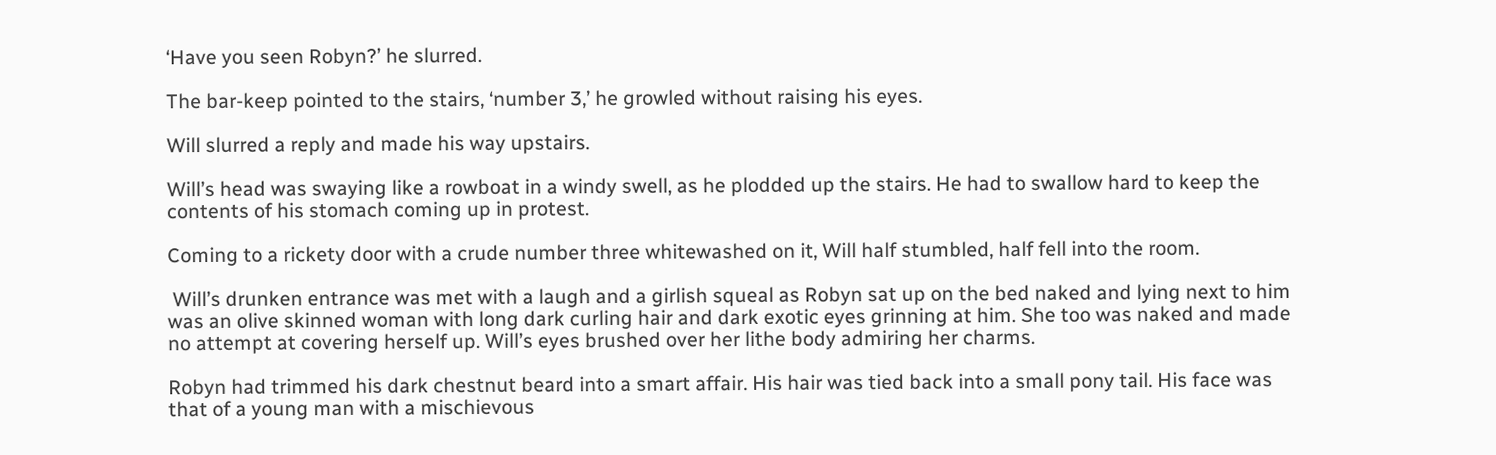‘Have you seen Robyn?’ he slurred.

The bar-keep pointed to the stairs, ‘number 3,’ he growled without raising his eyes.

Will slurred a reply and made his way upstairs.

Will’s head was swaying like a rowboat in a windy swell, as he plodded up the stairs. He had to swallow hard to keep the contents of his stomach coming up in protest.

Coming to a rickety door with a crude number three whitewashed on it, Will half stumbled, half fell into the room.

 Will’s drunken entrance was met with a laugh and a girlish squeal as Robyn sat up on the bed naked and lying next to him was an olive skinned woman with long dark curling hair and dark exotic eyes grinning at him. She too was naked and made no attempt at covering herself up. Will’s eyes brushed over her lithe body admiring her charms.

Robyn had trimmed his dark chestnut beard into a smart affair. His hair was tied back into a small pony tail. His face was that of a young man with a mischievous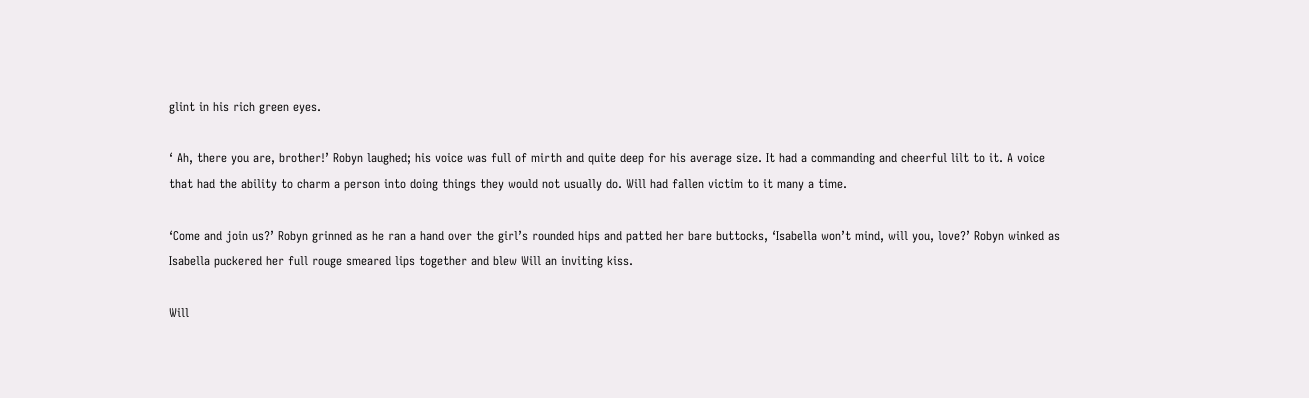glint in his rich green eyes.

‘ Ah, there you are, brother!’ Robyn laughed; his voice was full of mirth and quite deep for his average size. It had a commanding and cheerful lilt to it. A voice that had the ability to charm a person into doing things they would not usually do. Will had fallen victim to it many a time.

‘Come and join us?’ Robyn grinned as he ran a hand over the girl’s rounded hips and patted her bare buttocks, ‘Isabella won’t mind, will you, love?’ Robyn winked as Isabella puckered her full rouge smeared lips together and blew Will an inviting kiss.

Will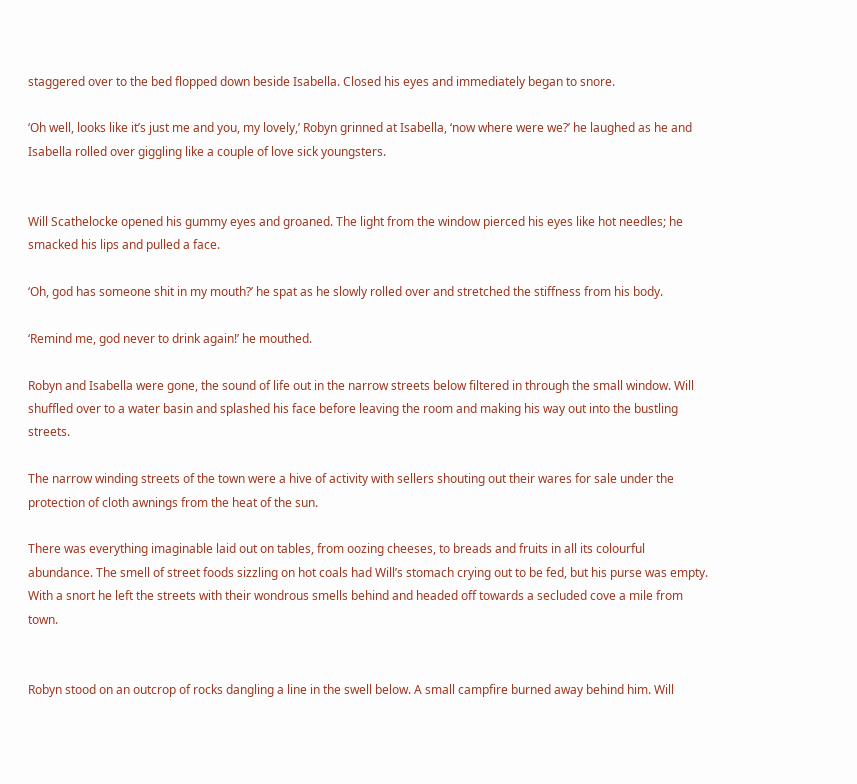staggered over to the bed flopped down beside Isabella. Closed his eyes and immediately began to snore.

‘Oh well, looks like it’s just me and you, my lovely,’ Robyn grinned at Isabella, ‘now where were we?’ he laughed as he and Isabella rolled over giggling like a couple of love sick youngsters.


Will Scathelocke opened his gummy eyes and groaned. The light from the window pierced his eyes like hot needles; he smacked his lips and pulled a face.

‘Oh, god has someone shit in my mouth?’ he spat as he slowly rolled over and stretched the stiffness from his body.

‘Remind me, god never to drink again!’ he mouthed.

Robyn and Isabella were gone, the sound of life out in the narrow streets below filtered in through the small window. Will shuffled over to a water basin and splashed his face before leaving the room and making his way out into the bustling streets.

The narrow winding streets of the town were a hive of activity with sellers shouting out their wares for sale under the protection of cloth awnings from the heat of the sun.

There was everything imaginable laid out on tables, from oozing cheeses, to breads and fruits in all its colourful abundance. The smell of street foods sizzling on hot coals had Will’s stomach crying out to be fed, but his purse was empty. With a snort he left the streets with their wondrous smells behind and headed off towards a secluded cove a mile from town.


Robyn stood on an outcrop of rocks dangling a line in the swell below. A small campfire burned away behind him. Will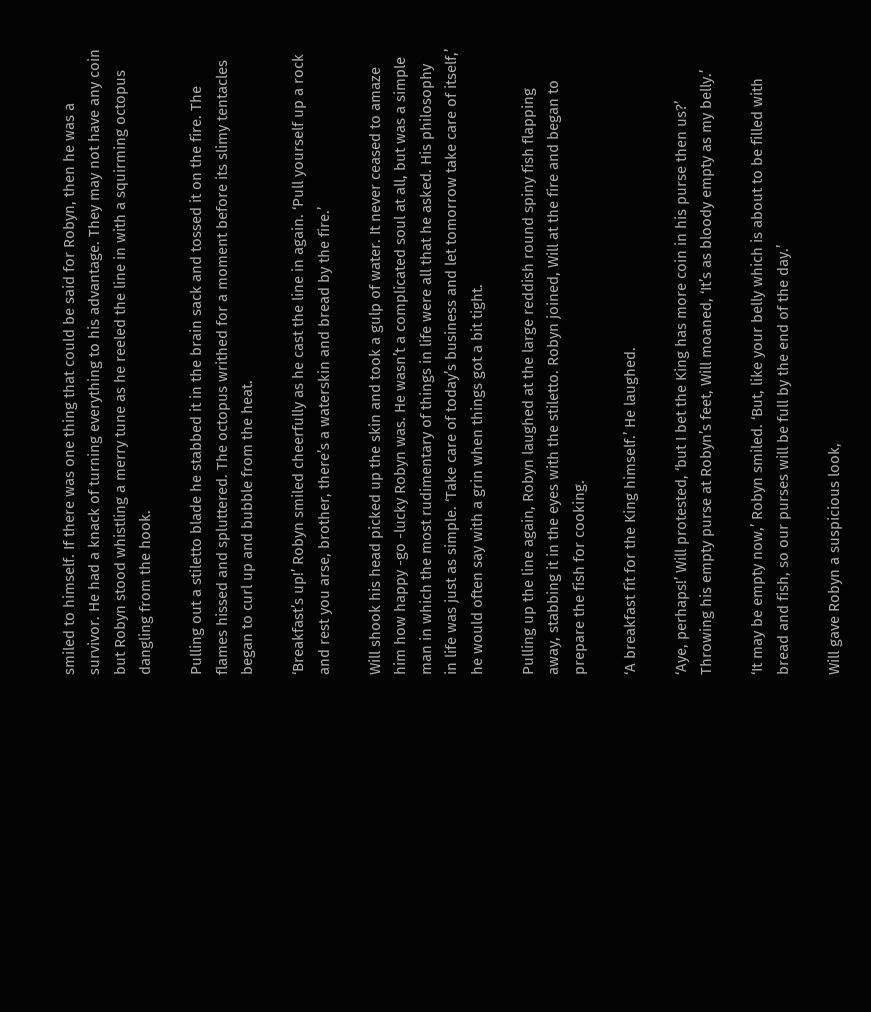smiled to himself. If there was one thing that could be said for Robyn, then he was a survivor. He had a knack of turning everything to his advantage. They may not have any coin but Robyn stood whistling a merry tune as he reeled the line in with a squirming octopus dangling from the hook.

Pulling out a stiletto blade he stabbed it in the brain sack and tossed it on the fire. The flames hissed and spluttered. The octopus writhed for a moment before its slimy tentacles began to curl up and bubble from the heat.

‘Breakfast’s up!’ Robyn smiled cheerfully as he cast the line in again. ‘Pull yourself up a rock and rest you arse, brother, there’s a waterskin and bread by the fire.’

Will shook his head picked up the skin and took a gulp of water. It never ceased to amaze him how happy -go -lucky Robyn was. He wasn’t a complicated soul at all, but was a simple man in which the most rudimentary of things in life were all that he asked. His philosophy in life was just as simple. ‘Take care of today’s business and let tomorrow take care of itself,’ he would often say with a grin when things got a bit tight.

Pulling up the line again, Robyn laughed at the large reddish round spiny fish flapping away, stabbing it in the eyes with the stiletto. Robyn joined, Will at the fire and began to prepare the fish for cooking.

‘A breakfast fit for the King himself.’ He laughed.

‘Aye, perhaps!’ Will protested, ‘but I bet the King has more coin in his purse then us?’ Throwing his empty purse at Robyn’s feet, Will moaned, ‘It’s as bloody empty as my belly.’

‘It may be empty now,’ Robyn smiled. ‘But, like your belly which is about to be filled with bread and fish, so our purses will be full by the end of the day.’

Will gave Robyn a suspicious look,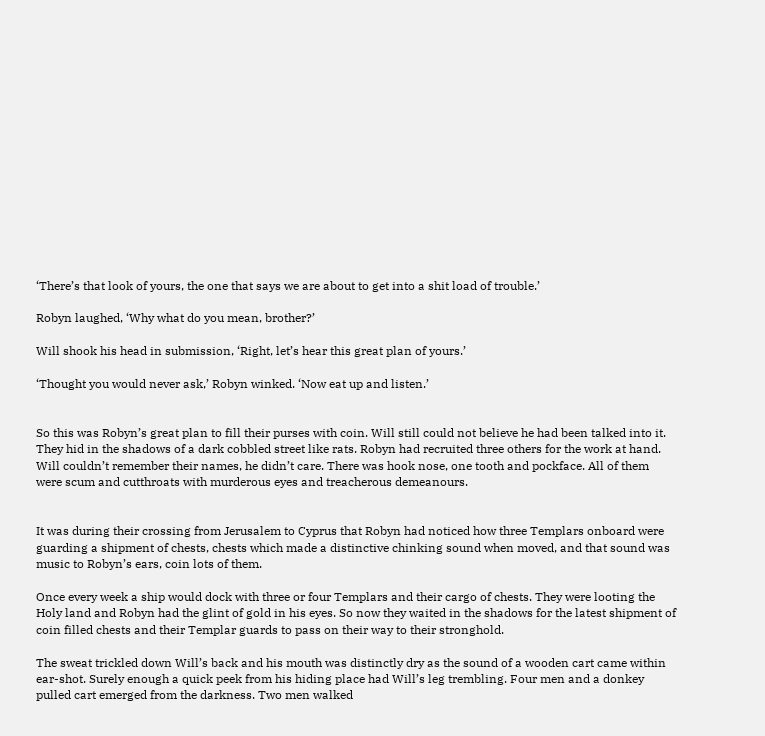‘There’s that look of yours, the one that says we are about to get into a shit load of trouble.’

Robyn laughed, ‘Why what do you mean, brother?’

Will shook his head in submission, ‘Right, let’s hear this great plan of yours.’

‘Thought you would never ask,’ Robyn winked. ‘Now eat up and listen.’


So this was Robyn’s great plan to fill their purses with coin. Will still could not believe he had been talked into it. They hid in the shadows of a dark cobbled street like rats. Robyn had recruited three others for the work at hand. Will couldn’t remember their names, he didn’t care. There was hook nose, one tooth and pockface. All of them were scum and cutthroats with murderous eyes and treacherous demeanours.


It was during their crossing from Jerusalem to Cyprus that Robyn had noticed how three Templars onboard were guarding a shipment of chests, chests which made a distinctive chinking sound when moved, and that sound was music to Robyn’s ears, coin lots of them.

Once every week a ship would dock with three or four Templars and their cargo of chests. They were looting the Holy land and Robyn had the glint of gold in his eyes. So now they waited in the shadows for the latest shipment of coin filled chests and their Templar guards to pass on their way to their stronghold.

The sweat trickled down Will’s back and his mouth was distinctly dry as the sound of a wooden cart came within ear-shot. Surely enough a quick peek from his hiding place had Will’s leg trembling. Four men and a donkey pulled cart emerged from the darkness. Two men walked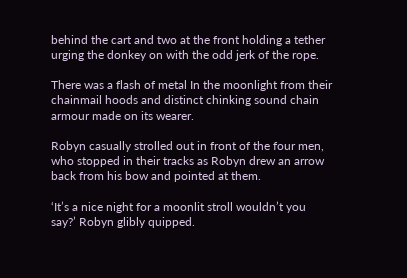behind the cart and two at the front holding a tether urging the donkey on with the odd jerk of the rope.

There was a flash of metal In the moonlight from their chainmail hoods and distinct chinking sound chain armour made on its wearer.

Robyn casually strolled out in front of the four men, who stopped in their tracks as Robyn drew an arrow back from his bow and pointed at them.

‘It’s a nice night for a moonlit stroll wouldn’t you say?’ Robyn glibly quipped.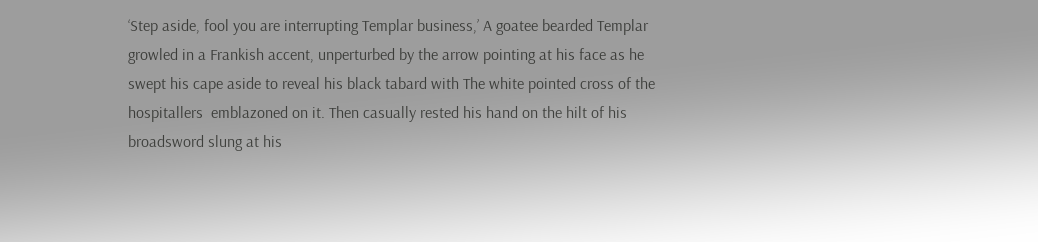‘Step aside, fool you are interrupting Templar business,’ A goatee bearded Templar growled in a Frankish accent, unperturbed by the arrow pointing at his face as he swept his cape aside to reveal his black tabard with The white pointed cross of the hospitallers  emblazoned on it. Then casually rested his hand on the hilt of his broadsword slung at his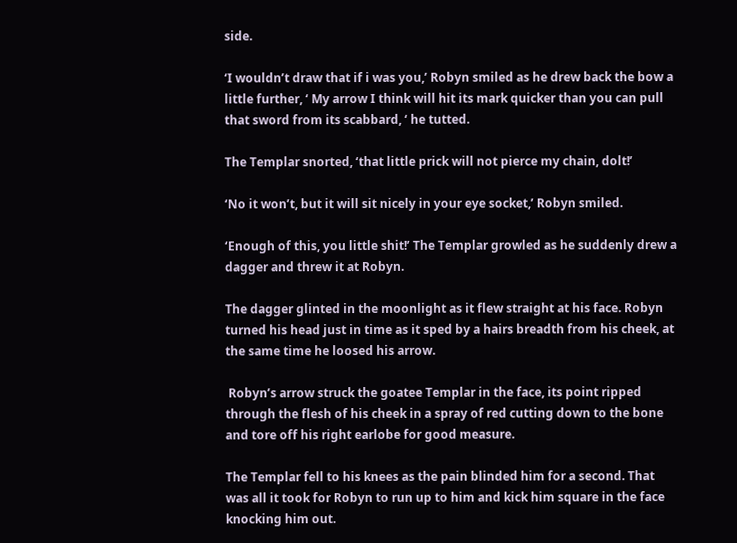side.

‘I wouldn’t draw that if i was you,’ Robyn smiled as he drew back the bow a little further, ‘ My arrow I think will hit its mark quicker than you can pull that sword from its scabbard, ‘ he tutted.

The Templar snorted, ‘that little prick will not pierce my chain, dolt!’

‘No it won’t, but it will sit nicely in your eye socket,’ Robyn smiled.

‘Enough of this, you little shit!’ The Templar growled as he suddenly drew a dagger and threw it at Robyn.

The dagger glinted in the moonlight as it flew straight at his face. Robyn turned his head just in time as it sped by a hairs breadth from his cheek, at the same time he loosed his arrow.

 Robyn’s arrow struck the goatee Templar in the face, its point ripped through the flesh of his cheek in a spray of red cutting down to the bone and tore off his right earlobe for good measure.

The Templar fell to his knees as the pain blinded him for a second. That was all it took for Robyn to run up to him and kick him square in the face knocking him out.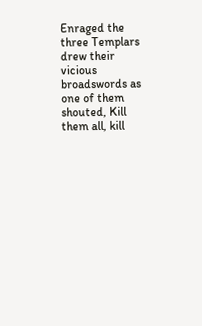Enraged the three Templars drew their vicious broadswords as one of them shouted, Kill them all, kill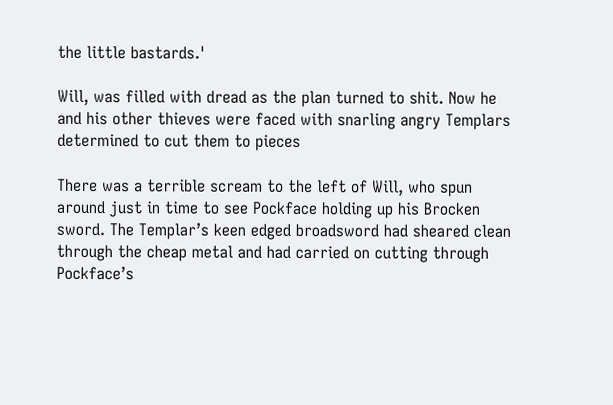the little bastards.'

Will, was filled with dread as the plan turned to shit. Now he and his other thieves were faced with snarling angry Templars determined to cut them to pieces

There was a terrible scream to the left of Will, who spun around just in time to see Pockface holding up his Brocken sword. The Templar’s keen edged broadsword had sheared clean through the cheap metal and had carried on cutting through Pockface’s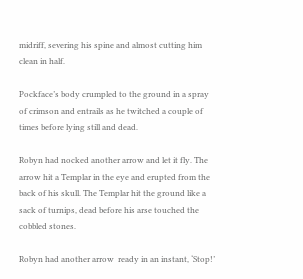midriff, severing his spine and almost cutting him clean in half.

Pockface’s body crumpled to the ground in a spray of crimson and entrails as he twitched a couple of times before lying still and dead.

Robyn had nocked another arrow and let it fly. The arrow hit a Templar in the eye and erupted from the back of his skull. The Templar hit the ground like a sack of turnips, dead before his arse touched the cobbled stones.

Robyn had another arrow  ready in an instant, ‘Stop!’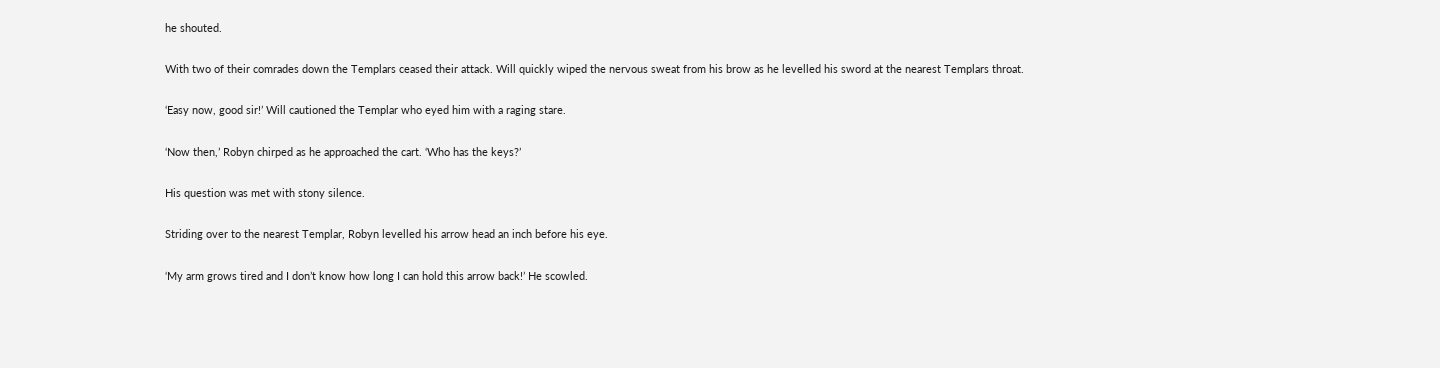he shouted.

With two of their comrades down the Templars ceased their attack. Will quickly wiped the nervous sweat from his brow as he levelled his sword at the nearest Templars throat.

‘Easy now, good sir!’ Will cautioned the Templar who eyed him with a raging stare.

‘Now then,’ Robyn chirped as he approached the cart. ‘Who has the keys?’

His question was met with stony silence.

Striding over to the nearest Templar, Robyn levelled his arrow head an inch before his eye.

‘My arm grows tired and I don’t know how long I can hold this arrow back!’ He scowled.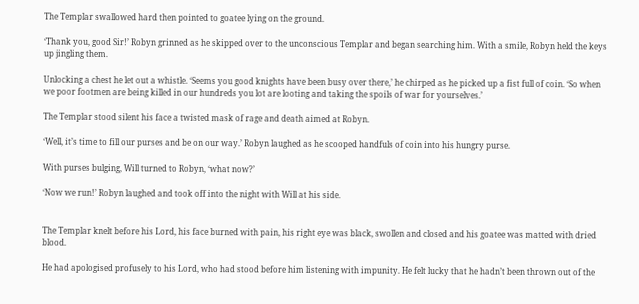The Templar swallowed hard then pointed to goatee lying on the ground.

‘Thank you, good Sir!’ Robyn grinned as he skipped over to the unconscious Templar and began searching him. With a smile, Robyn held the keys up jingling them.

Unlocking a chest he let out a whistle. ‘Seems you good knights have been busy over there,’ he chirped as he picked up a fist full of coin. ‘So when we poor footmen are being killed in our hundreds you lot are looting and taking the spoils of war for yourselves.’

The Templar stood silent his face a twisted mask of rage and death aimed at Robyn.

‘Well, it’s time to fill our purses and be on our way.’ Robyn laughed as he scooped handfuls of coin into his hungry purse.

With purses bulging, Will turned to Robyn, ‘what now?’

‘Now we run!’ Robyn laughed and took off into the night with Will at his side.


The Templar knelt before his Lord, his face burned with pain, his right eye was black, swollen and closed and his goatee was matted with dried blood.

He had apologised profusely to his Lord, who had stood before him listening with impunity. He felt lucky that he hadn’t been thrown out of the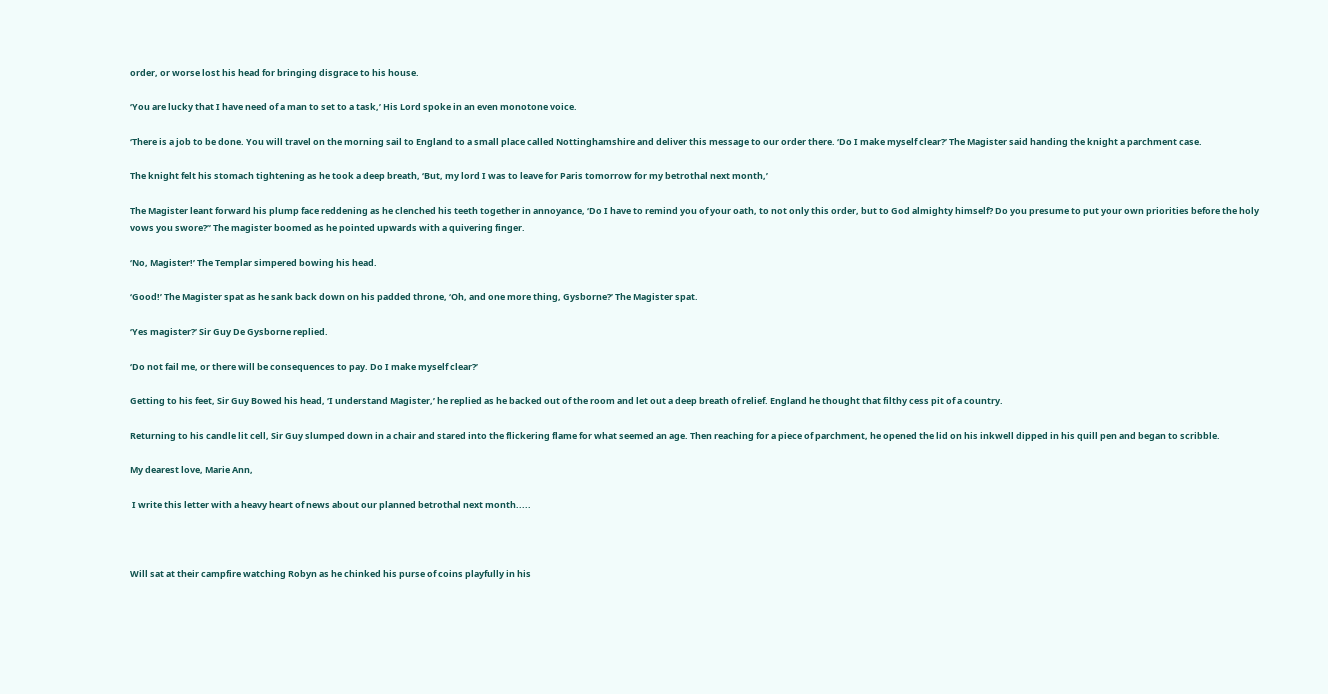order, or worse lost his head for bringing disgrace to his house.

‘You are lucky that I have need of a man to set to a task,’ His Lord spoke in an even monotone voice.

‘There is a job to be done. You will travel on the morning sail to England to a small place called Nottinghamshire and deliver this message to our order there. ‘Do I make myself clear?’ The Magister said handing the knight a parchment case.

The knight felt his stomach tightening as he took a deep breath, ‘But, my lord I was to leave for Paris tomorrow for my betrothal next month,’

The Magister leant forward his plump face reddening as he clenched his teeth together in annoyance, ‘Do I have to remind you of your oath, to not only this order, but to God almighty himself? Do you presume to put your own priorities before the holy vows you swore?’’ The magister boomed as he pointed upwards with a quivering finger.

‘No, Magister!’ The Templar simpered bowing his head.

‘Good!’ The Magister spat as he sank back down on his padded throne, ‘Oh, and one more thing, Gysborne?’ The Magister spat.

‘Yes magister?’ Sir Guy De Gysborne replied.

‘Do not fail me, or there will be consequences to pay. Do I make myself clear?’

Getting to his feet, Sir Guy Bowed his head, ‘I understand Magister,’ he replied as he backed out of the room and let out a deep breath of relief. England he thought that filthy cess pit of a country.

Returning to his candle lit cell, Sir Guy slumped down in a chair and stared into the flickering flame for what seemed an age. Then reaching for a piece of parchment, he opened the lid on his inkwell dipped in his quill pen and began to scribble.

My dearest love, Marie Ann,

 I write this letter with a heavy heart of news about our planned betrothal next month.....



Will sat at their campfire watching Robyn as he chinked his purse of coins playfully in his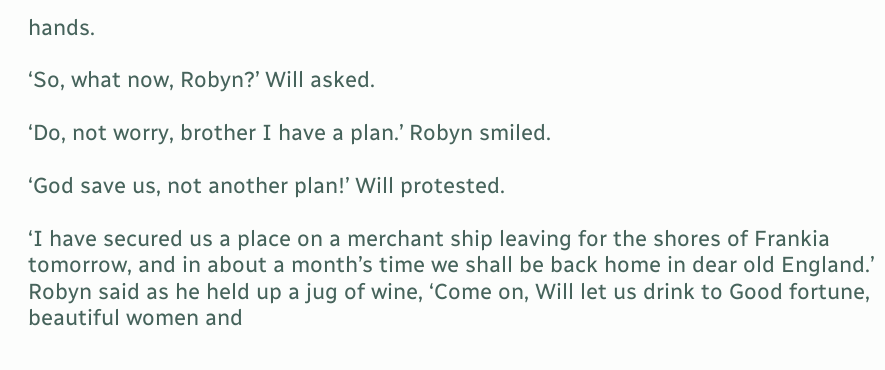hands.

‘So, what now, Robyn?’ Will asked.

‘Do, not worry, brother I have a plan.’ Robyn smiled.

‘God save us, not another plan!’ Will protested.

‘I have secured us a place on a merchant ship leaving for the shores of Frankia tomorrow, and in about a month’s time we shall be back home in dear old England.’ Robyn said as he held up a jug of wine, ‘Come on, Will let us drink to Good fortune, beautiful women and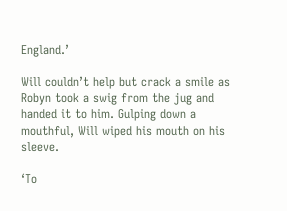England.’

Will couldn’t help but crack a smile as Robyn took a swig from the jug and handed it to him. Gulping down a mouthful, Will wiped his mouth on his sleeve.

‘To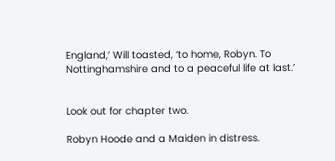England,’ Will toasted, ‘to home, Robyn. To Nottinghamshire and to a peaceful life at last.’


Look out for chapter two.

Robyn Hoode and a Maiden in distress.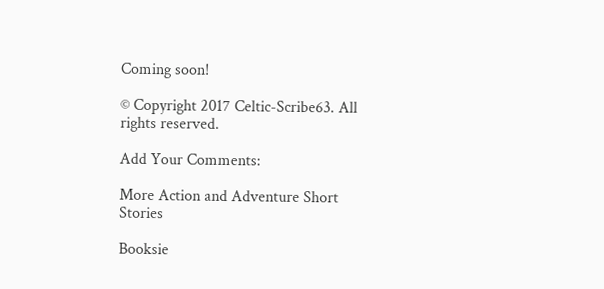Coming soon!

© Copyright 2017 Celtic-Scribe63. All rights reserved.

Add Your Comments:

More Action and Adventure Short Stories

Booksie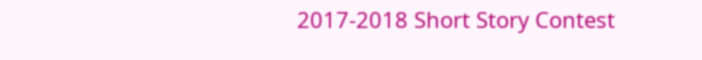2017-2018 Short Story Contest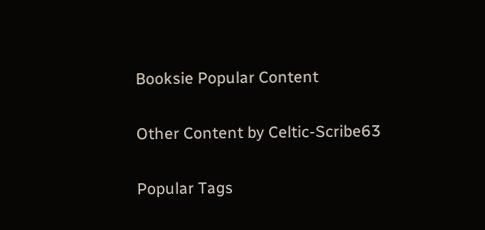Booksie Popular Content

Other Content by Celtic-Scribe63

Popular Tags